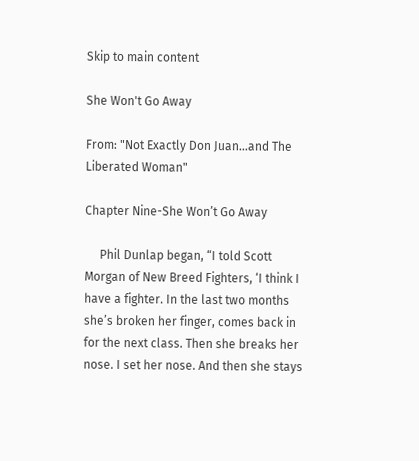Skip to main content

She Won't Go Away

From: "Not Exactly Don Juan...and The Liberated Woman"

Chapter Nine-She Won’t Go Away

     Phil Dunlap began, “I told Scott Morgan of New Breed Fighters, ‘I think I have a fighter. In the last two months she’s broken her finger, comes back in for the next class. Then she breaks her nose. I set her nose. And then she stays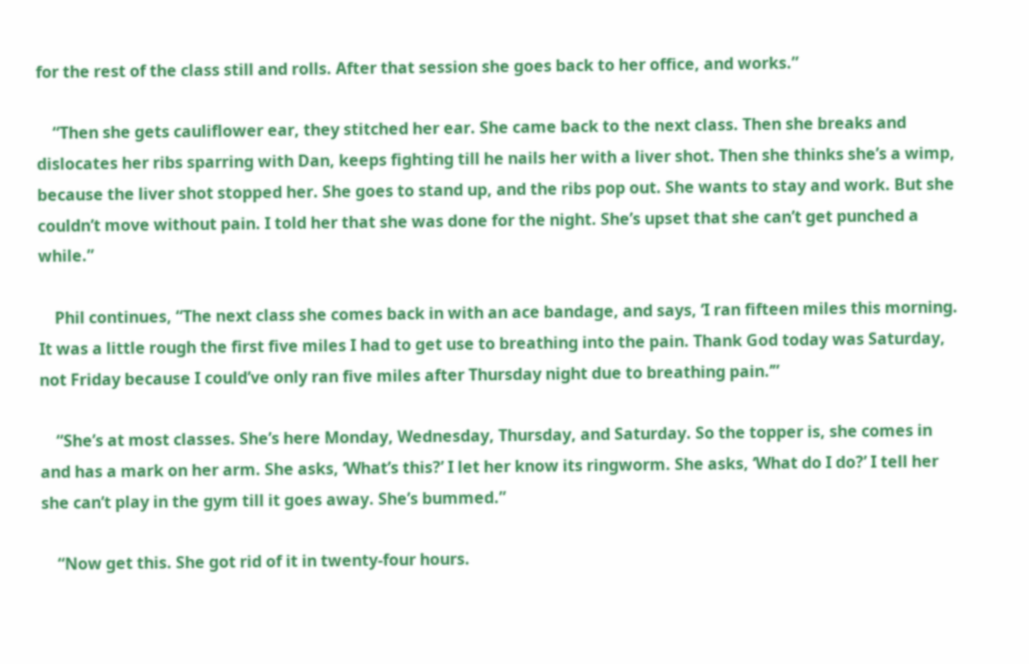for the rest of the class still and rolls. After that session she goes back to her office, and works.”

    “Then she gets cauliflower ear, they stitched her ear. She came back to the next class. Then she breaks and dislocates her ribs sparring with Dan, keeps fighting till he nails her with a liver shot. Then she thinks she’s a wimp, because the liver shot stopped her. She goes to stand up, and the ribs pop out. She wants to stay and work. But she couldn’t move without pain. I told her that she was done for the night. She’s upset that she can’t get punched a while.”

    Phil continues, “The next class she comes back in with an ace bandage, and says, ‘I ran fifteen miles this morning. It was a little rough the first five miles I had to get use to breathing into the pain. Thank God today was Saturday, not Friday because I could’ve only ran five miles after Thursday night due to breathing pain.’”

    “She’s at most classes. She’s here Monday, Wednesday, Thursday, and Saturday. So the topper is, she comes in and has a mark on her arm. She asks, ‘What’s this?’ I let her know its ringworm. She asks, ‘What do I do?’ I tell her she can’t play in the gym till it goes away. She’s bummed.”

    “Now get this. She got rid of it in twenty-four hours.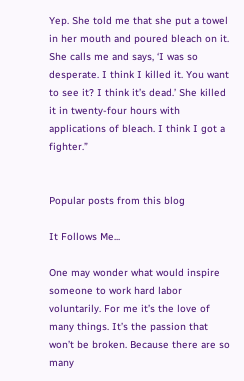Yep. She told me that she put a towel in her mouth and poured bleach on it. She calls me and says, ‘I was so desperate. I think I killed it. You want to see it? I think it’s dead.’ She killed it in twenty-four hours with applications of bleach. I think I got a fighter.”


Popular posts from this blog

It Follows Me...

One may wonder what would inspire someone to work hard labor voluntarily. For me it’s the love of many things. It’s the passion that won’t be broken. Because there are so many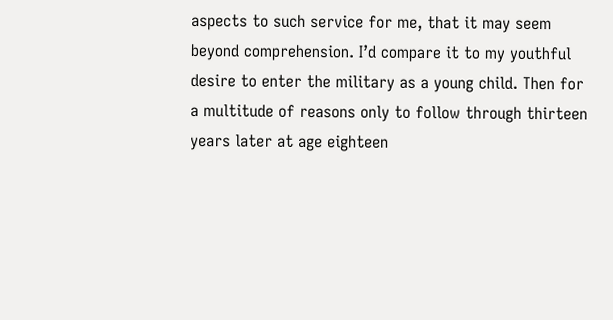aspects to such service for me, that it may seem beyond comprehension. I’d compare it to my youthful desire to enter the military as a young child. Then for a multitude of reasons only to follow through thirteen years later at age eighteen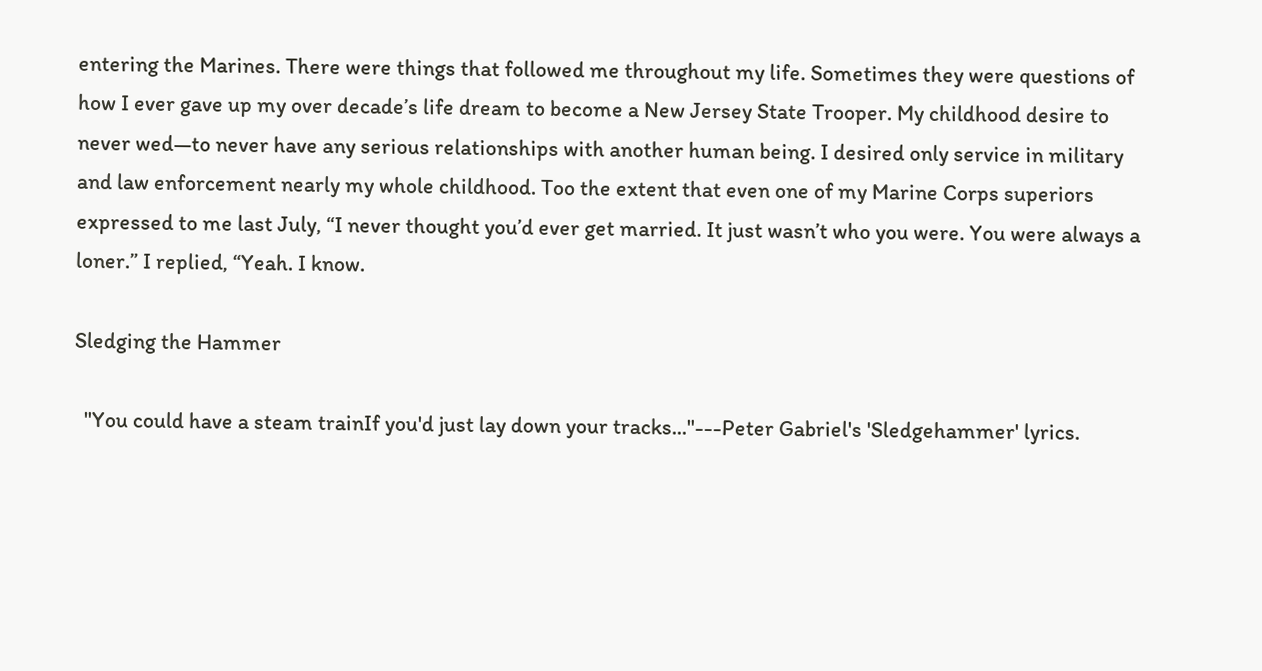entering the Marines. There were things that followed me throughout my life. Sometimes they were questions of how I ever gave up my over decade’s life dream to become a New Jersey State Trooper. My childhood desire to never wed—to never have any serious relationships with another human being. I desired only service in military and law enforcement nearly my whole childhood. Too the extent that even one of my Marine Corps superiors expressed to me last July, “I never thought you’d ever get married. It just wasn’t who you were. You were always a loner.” I replied, “Yeah. I know.

Sledging the Hammer

  "You could have a steam trainIf you'd just lay down your tracks..."---Peter Gabriel's 'Sledgehammer' lyrics.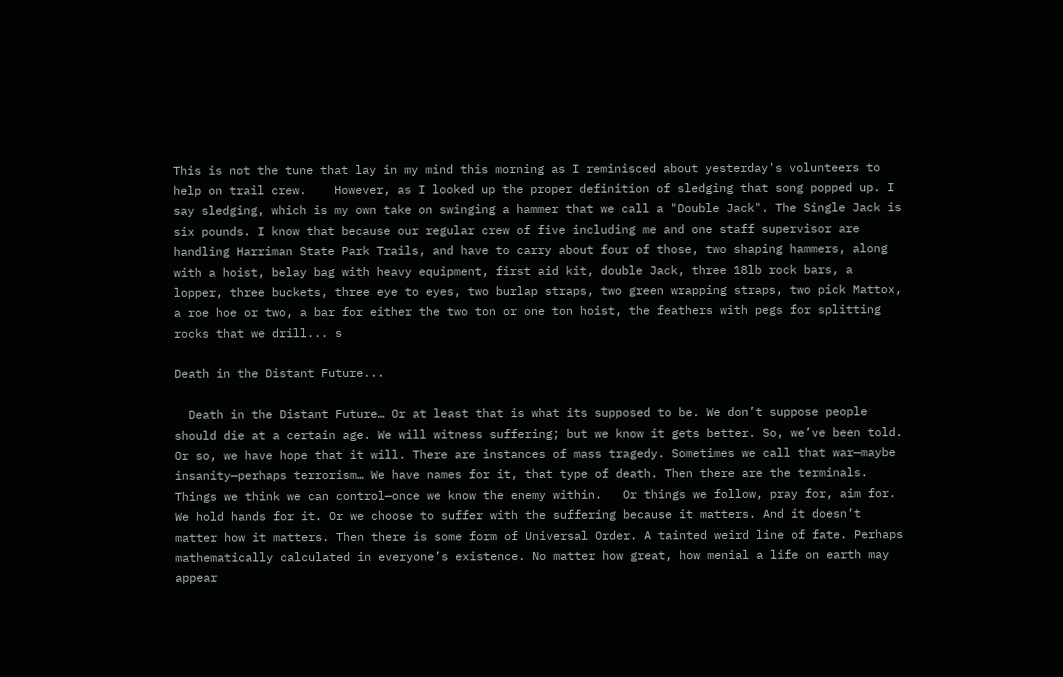This is not the tune that lay in my mind this morning as I reminisced about yesterday's volunteers to help on trail crew.    However, as I looked up the proper definition of sledging that song popped up. I say sledging, which is my own take on swinging a hammer that we call a "Double Jack". The Single Jack is six pounds. I know that because our regular crew of five including me and one staff supervisor are handling Harriman State Park Trails, and have to carry about four of those, two shaping hammers, along with a hoist, belay bag with heavy equipment, first aid kit, double Jack, three 18lb rock bars, a lopper, three buckets, three eye to eyes, two burlap straps, two green wrapping straps, two pick Mattox, a roe hoe or two, a bar for either the two ton or one ton hoist, the feathers with pegs for splitting rocks that we drill... s

Death in the Distant Future...

  Death in the Distant Future… Or at least that is what its supposed to be. We don’t suppose people should die at a certain age. We will witness suffering; but we know it gets better. So, we’ve been told. Or so, we have hope that it will. There are instances of mass tragedy. Sometimes we call that war—maybe insanity—perhaps terrorism… We have names for it, that type of death. Then there are the terminals. Things we think we can control—once we know the enemy within.   Or things we follow, pray for, aim for. We hold hands for it. Or we choose to suffer with the suffering because it matters. And it doesn’t matter how it matters. Then there is some form of Universal Order. A tainted weird line of fate. Perhaps mathematically calculated in everyone’s existence. No matter how great, how menial a life on earth may appear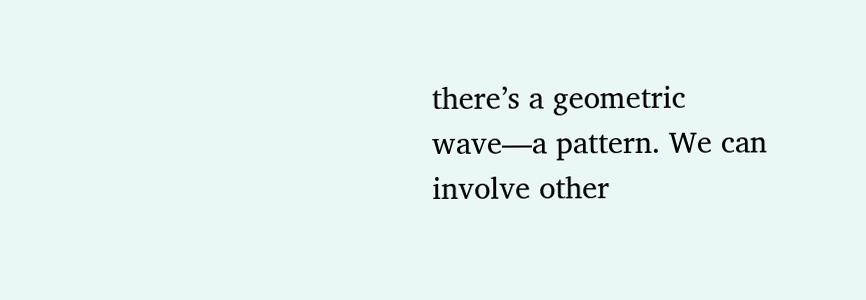there’s a geometric wave—a pattern. We can involve other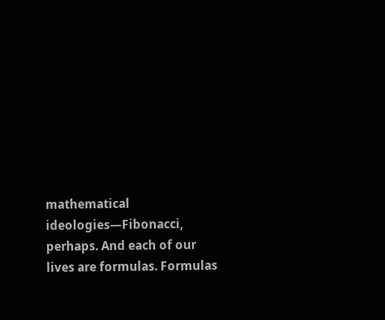mathematical ideologies—Fibonacci, perhaps. And each of our lives are formulas. Formulas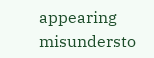appearing misundersto